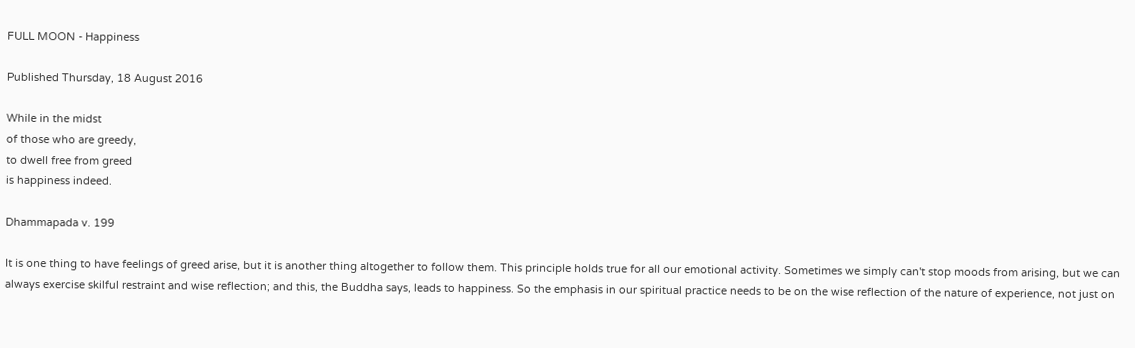FULL MOON - Happiness

Published Thursday, 18 August 2016

While in the midst
of those who are greedy,
to dwell free from greed
is happiness indeed.

Dhammapada v. 199

It is one thing to have feelings of greed arise, but it is another thing altogether to follow them. This principle holds true for all our emotional activity. Sometimes we simply can't stop moods from arising, but we can always exercise skilful restraint and wise reflection; and this, the Buddha says, leads to happiness. So the emphasis in our spiritual practice needs to be on the wise reflection of the nature of experience, not just on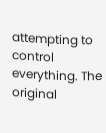attempting to control everything. The original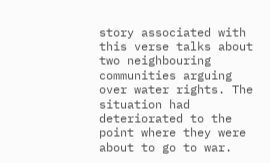story associated with this verse talks about two neighbouring communities arguing over water rights. The situation had deteriorated to the point where they were about to go to war.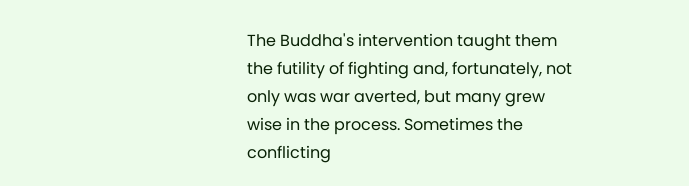The Buddha's intervention taught them the futility of fighting and, fortunately, not only was war averted, but many grew wise in the process. Sometimes the conflicting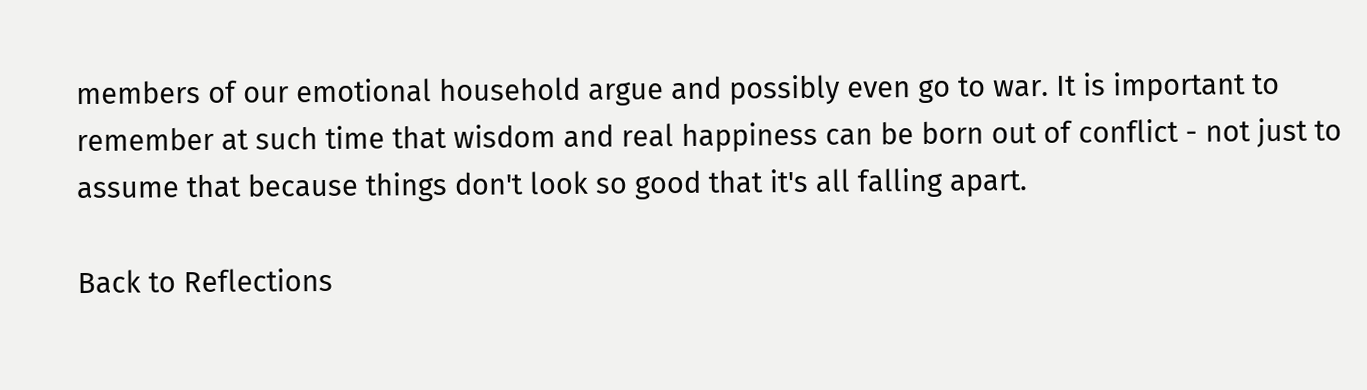members of our emotional household argue and possibly even go to war. It is important to remember at such time that wisdom and real happiness can be born out of conflict - not just to assume that because things don't look so good that it's all falling apart.

Back to Reflections